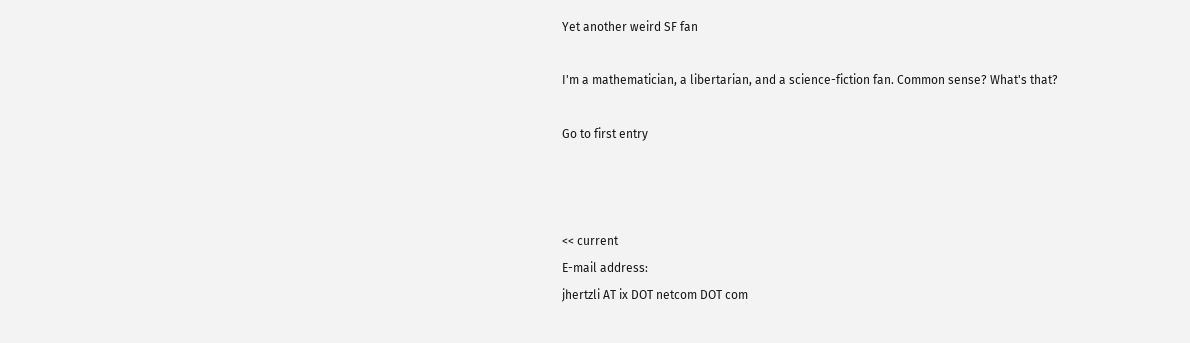Yet another weird SF fan

I'm a mathematician, a libertarian, and a science-fiction fan. Common sense? What's that?

Go to first entry



<< current
E-mail address:
jhertzli AT ix DOT netcom DOT com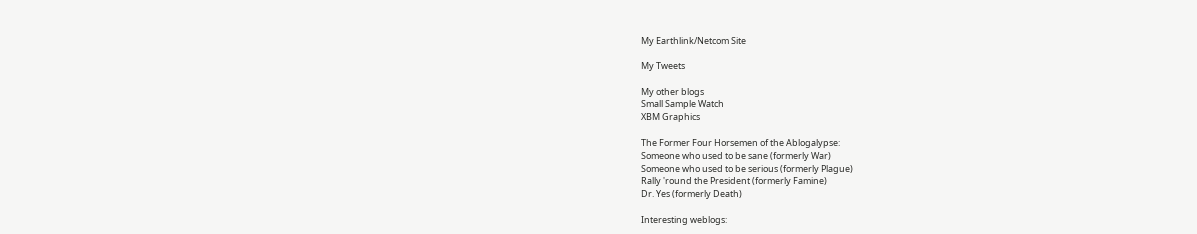My Earthlink/Netcom Site

My Tweets

My other blogs
Small Sample Watch
XBM Graphics

The Former Four Horsemen of the Ablogalypse:
Someone who used to be sane (formerly War)
Someone who used to be serious (formerly Plague)
Rally 'round the President (formerly Famine)
Dr. Yes (formerly Death)

Interesting weblogs: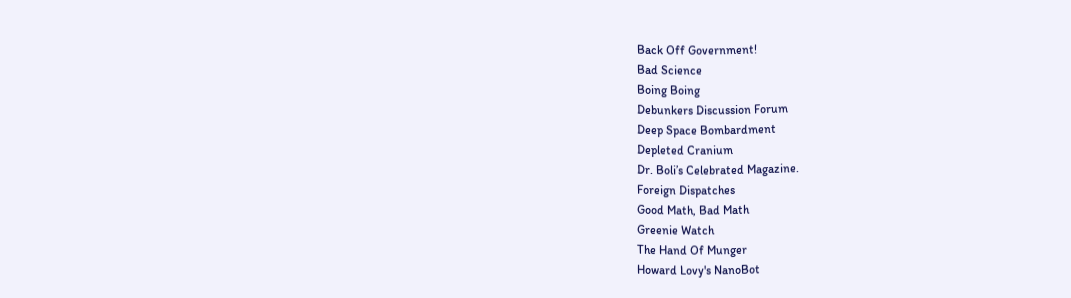Back Off Government!
Bad Science
Boing Boing
Debunkers Discussion Forum
Deep Space Bombardment
Depleted Cranium
Dr. Boli’s Celebrated Magazine.
Foreign Dispatches
Good Math, Bad Math
Greenie Watch
The Hand Of Munger
Howard Lovy's NanoBot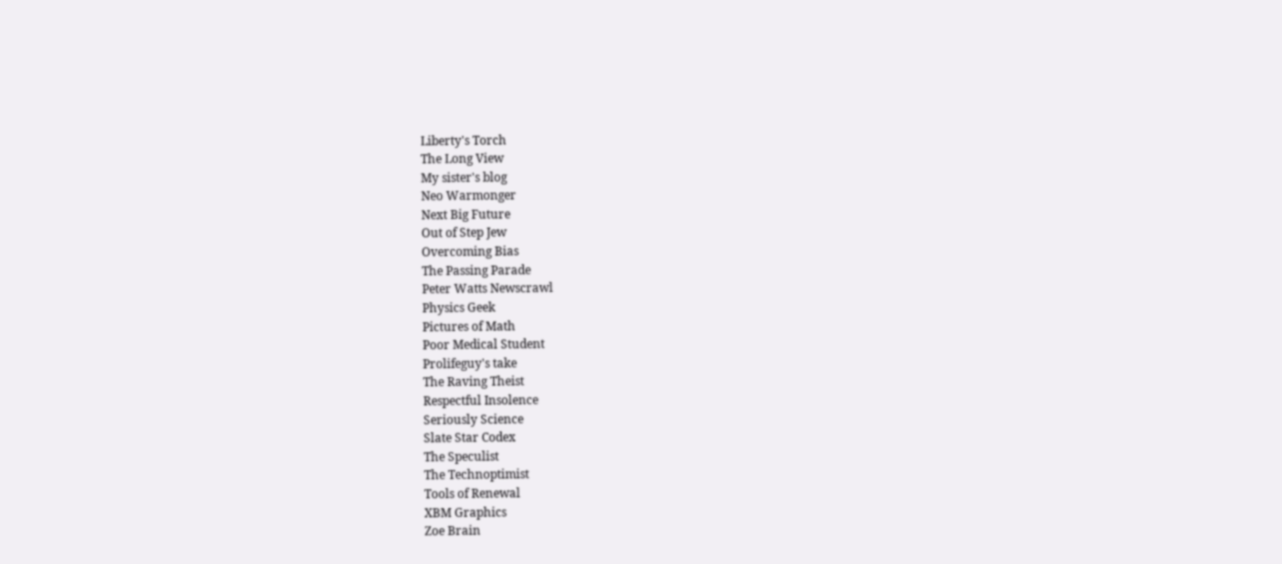Liberty's Torch
The Long View
My sister's blog
Neo Warmonger
Next Big Future
Out of Step Jew
Overcoming Bias
The Passing Parade
Peter Watts Newscrawl
Physics Geek
Pictures of Math
Poor Medical Student
Prolifeguy's take
The Raving Theist
Respectful Insolence
Seriously Science
Slate Star Codex
The Speculist
The Technoptimist
Tools of Renewal
XBM Graphics
Zoe Brain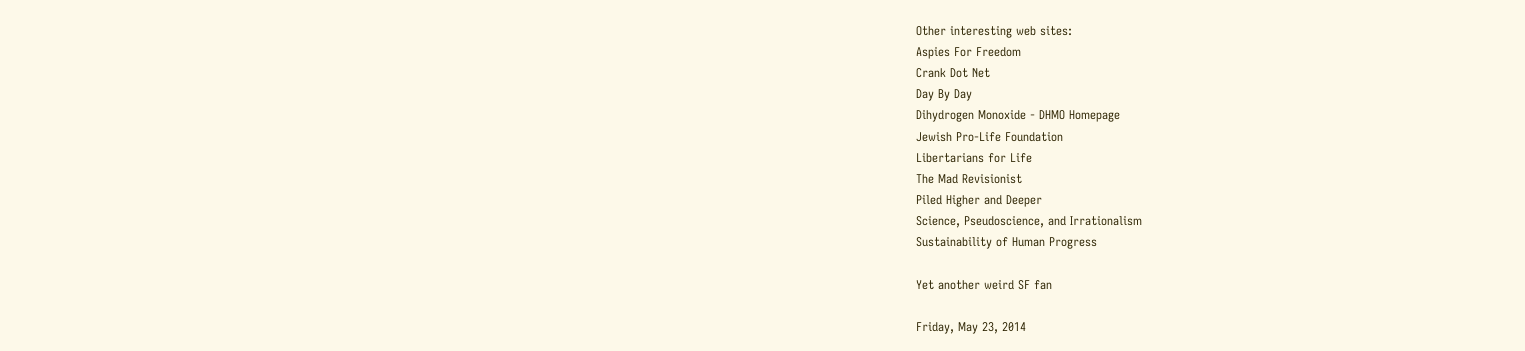Other interesting web sites:
Aspies For Freedom
Crank Dot Net
Day By Day
Dihydrogen Monoxide - DHMO Homepage
Jewish Pro-Life Foundation
Libertarians for Life
The Mad Revisionist
Piled Higher and Deeper
Science, Pseudoscience, and Irrationalism
Sustainability of Human Progress

Yet another weird SF fan

Friday, May 23, 2014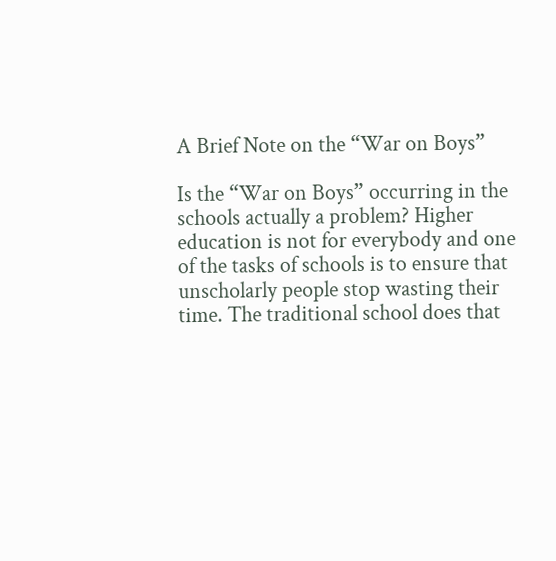A Brief Note on the “War on Boys”

Is the “War on Boys” occurring in the schools actually a problem? Higher education is not for everybody and one of the tasks of schools is to ensure that unscholarly people stop wasting their time. The traditional school does that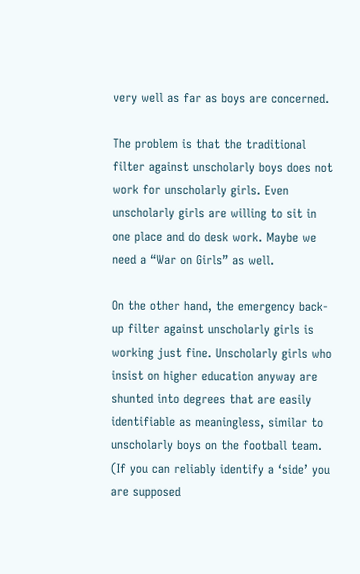very well as far as boys are concerned.

The problem is that the traditional filter against unscholarly boys does not work for unscholarly girls. Even unscholarly girls are willing to sit in one place and do desk work. Maybe we need a “War on Girls” as well.

On the other hand, the emergency back-up filter against unscholarly girls is working just fine. Unscholarly girls who insist on higher education anyway are shunted into degrees that are easily identifiable as meaningless, similar to unscholarly boys on the football team. (If you can reliably identify a ‘side’ you are supposed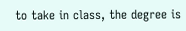to take in class, the degree is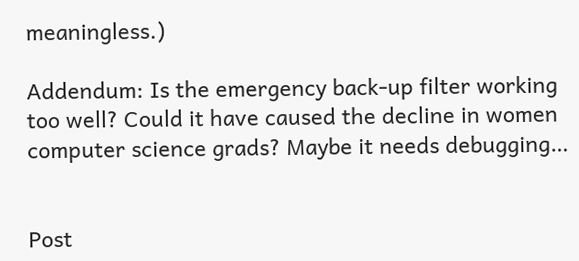meaningless.)

Addendum: Is the emergency back-up filter working too well? Could it have caused the decline in women computer science grads? Maybe it needs debugging…


Post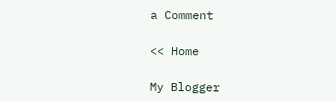a Comment

<< Home

My Blogger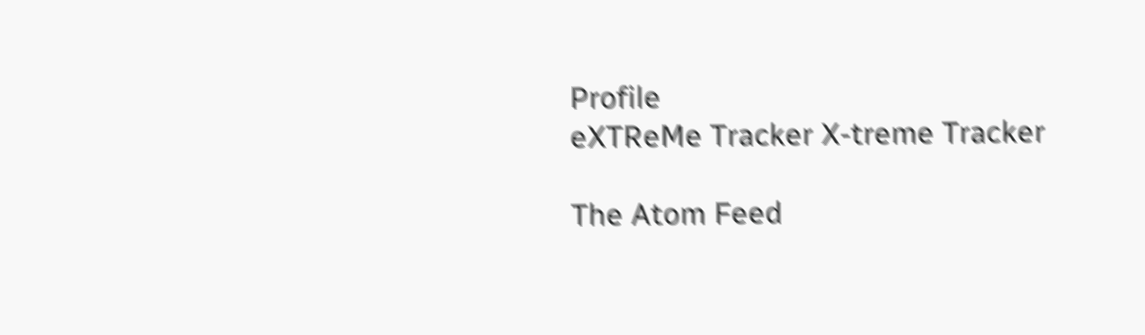Profile
eXTReMe Tracker X-treme Tracker

The Atom Feed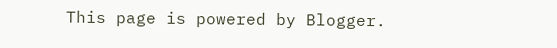This page is powered by Blogger.